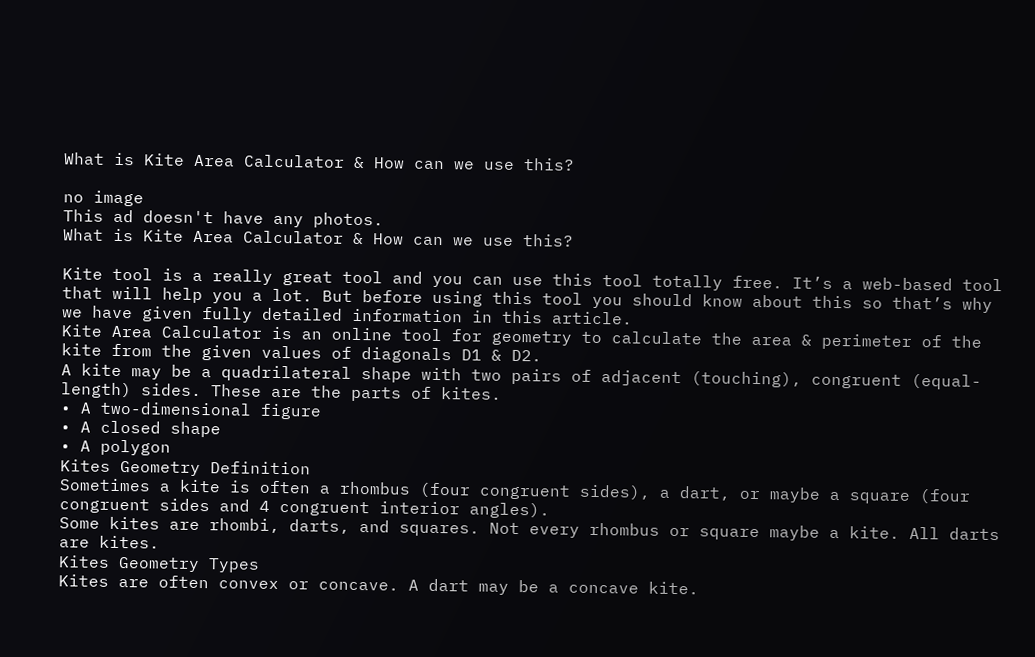What is Kite Area Calculator & How can we use this?

no image
This ad doesn't have any photos.
What is Kite Area Calculator & How can we use this?

Kite tool is a really great tool and you can use this tool totally free. It’s a web-based tool that will help you a lot. But before using this tool you should know about this so that’s why we have given fully detailed information in this article.
Kite Area Calculator is an online tool for geometry to calculate the area & perimeter of the kite from the given values of diagonals D1 & D2.
A kite may be a quadrilateral shape with two pairs of adjacent (touching), congruent (equal-length) sides. These are the parts of kites.
• A two-dimensional figure
• A closed shape
• A polygon
Kites Geometry Definition
Sometimes a kite is often a rhombus (four congruent sides), a dart, or maybe a square (four congruent sides and 4 congruent interior angles).
Some kites are rhombi, darts, and squares. Not every rhombus or square maybe a kite. All darts are kites.
Kites Geometry Types
Kites are often convex or concave. A dart may be a concave kite.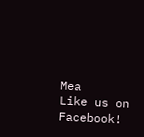Mea
Like us on Facebook!